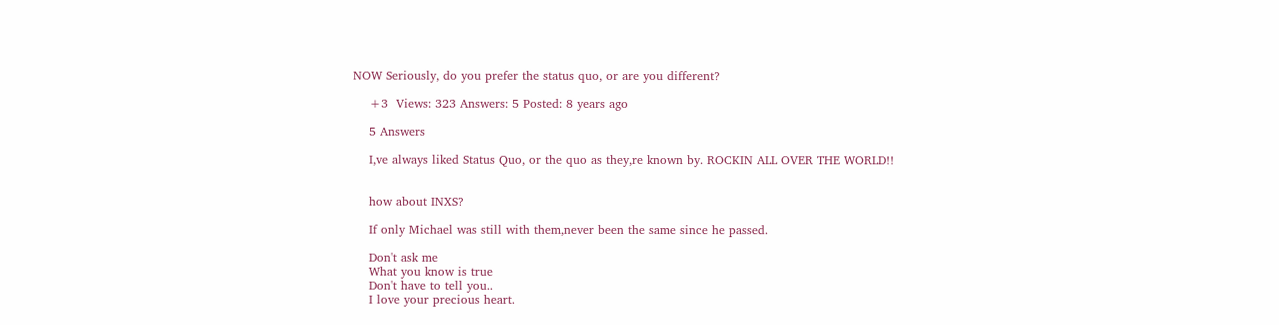NOW Seriously, do you prefer the status quo, or are you different?

    +3  Views: 323 Answers: 5 Posted: 8 years ago

    5 Answers

    I,ve always liked Status Quo, or the quo as they,re known by. ROCKIN ALL OVER THE WORLD!!


    how about INXS?

    If only Michael was still with them,never been the same since he passed.

    Don't ask me
    What you know is true
    Don't have to tell you..
    I love your precious heart.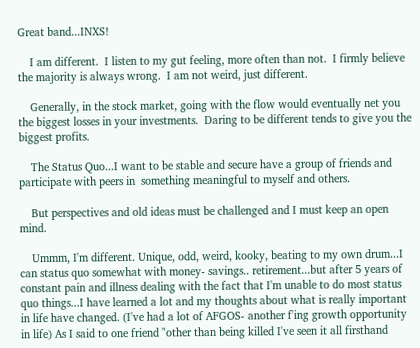Great band...INXS!

    I am different.  I listen to my gut feeling, more often than not.  I firmly believe the majority is always wrong.  I am not weird, just different.

    Generally, in the stock market, going with the flow would eventually net you the biggest losses in your investments.  Daring to be different tends to give you the biggest profits.

    The Status Quo...I want to be stable and secure have a group of friends and participate with peers in  something meaningful to myself and others.

    But perspectives and old ideas must be challenged and I must keep an open mind.

    Ummm, I'm different. Unique, odd, weird, kooky, beating to my own drum...I can status quo somewhat with money- savings.. retirement...but after 5 years of constant pain and illness dealing with the fact that I'm unable to do most status quo things...I have learned a lot and my thoughts about what is really important in life have changed. (I've had a lot of AFGOS- another f'ing growth opportunity in life) As I said to one friend "other than being killed I've seen it all firsthand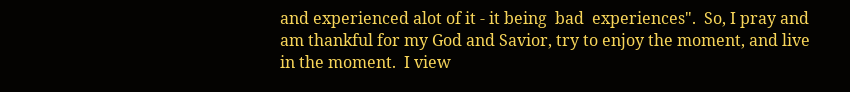and experienced alot of it - it being  bad  experiences".  So, I pray and am thankful for my God and Savior, try to enjoy the moment, and live in the moment.  I view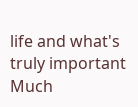life and what's truly important Much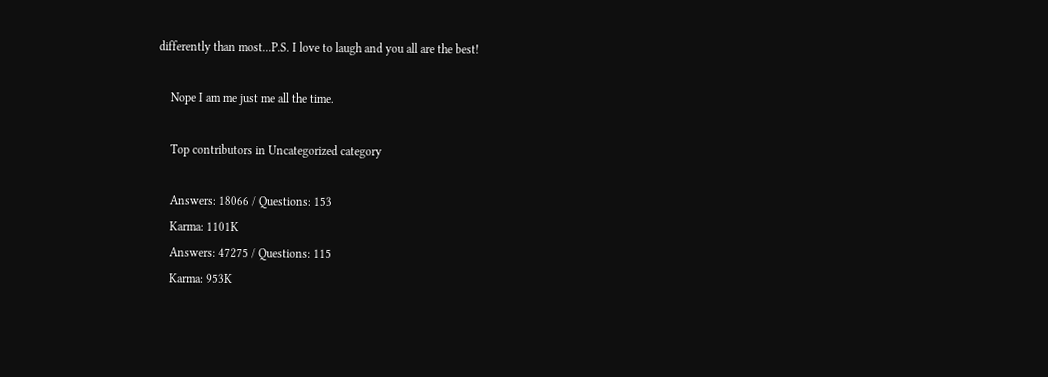differently than most...P.S. I love to laugh and you all are the best!

    Nope I am me just me all the time.

    Top contributors in Uncategorized category

    Answers: 18066 / Questions: 153
    Karma: 1101K
    Answers: 47275 / Questions: 115
    Karma: 953K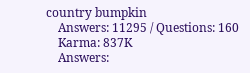country bumpkin
    Answers: 11295 / Questions: 160
    Karma: 837K
    Answers: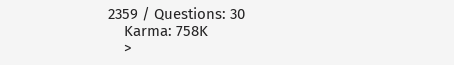2359 / Questions: 30
    Karma: 758K
    >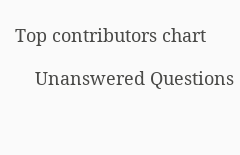Top contributors chart

    Unanswered Questions